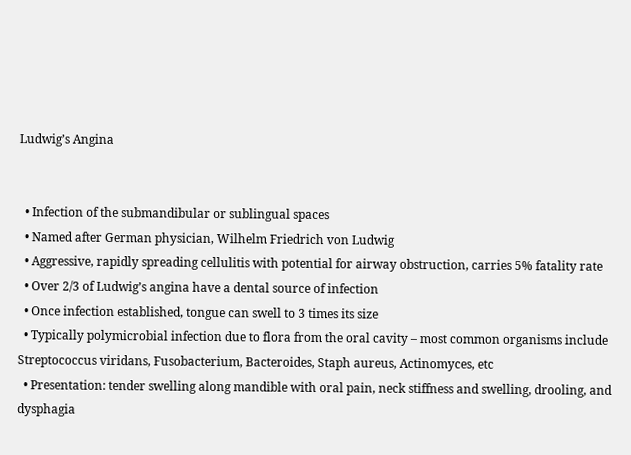Ludwig’s Angina


  • Infection of the submandibular or sublingual spaces
  • Named after German physician, Wilhelm Friedrich von Ludwig
  • Aggressive, rapidly spreading cellulitis with potential for airway obstruction, carries 5% fatality rate
  • Over 2/3 of Ludwig’s angina have a dental source of infection
  • Once infection established, tongue can swell to 3 times its size
  • Typically polymicrobial infection due to flora from the oral cavity – most common organisms include Streptococcus viridans, Fusobacterium, Bacteroides, Staph aureus, Actinomyces, etc
  • Presentation: tender swelling along mandible with oral pain, neck stiffness and swelling, drooling, and dysphagia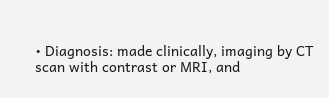• Diagnosis: made clinically, imaging by CT scan with contrast or MRI, and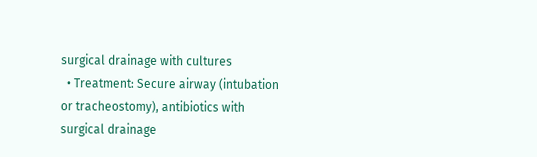surgical drainage with cultures
  • Treatment: Secure airway (intubation or tracheostomy), antibiotics with surgical drainage